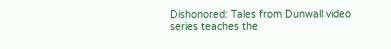Dishonored: Tales from Dunwall video series teaches the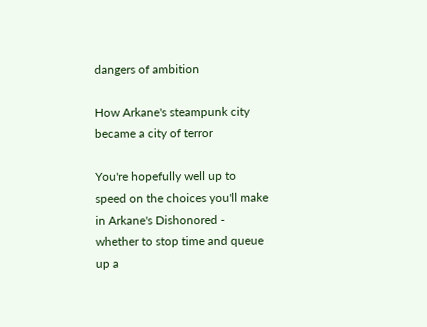dangers of ambition

How Arkane's steampunk city became a city of terror

You're hopefully well up to speed on the choices you'll make in Arkane's Dishonored - whether to stop time and queue up a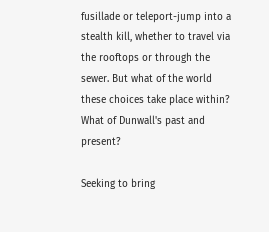fusillade or teleport-jump into a stealth kill, whether to travel via the rooftops or through the sewer. But what of the world these choices take place within? What of Dunwall's past and present?

Seeking to bring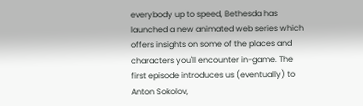everybody up to speed, Bethesda has launched a new animated web series which offers insights on some of the places and characters you'll encounter in-game. The first episode introduces us (eventually) to Anton Sokolov,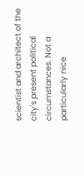scientist and architect of the city's present political circumstances. Not a particularly nice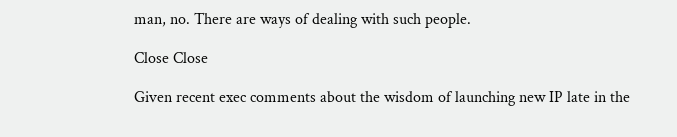man, no. There are ways of dealing with such people.

Close Close

Given recent exec comments about the wisdom of launching new IP late in the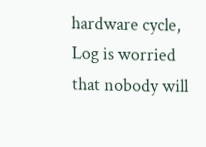hardware cycle, Log is worried that nobody will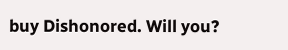buy Dishonored. Will you?